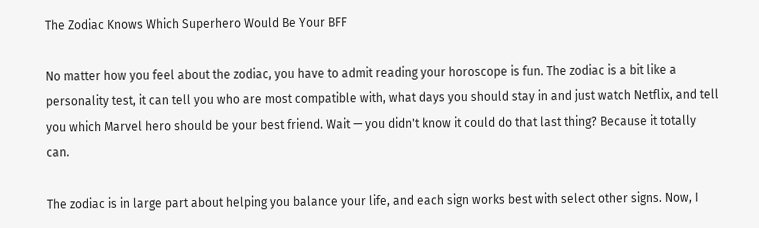The Zodiac Knows Which Superhero Would Be Your BFF

No matter how you feel about the zodiac, you have to admit reading your horoscope is fun. The zodiac is a bit like a personality test, it can tell you who are most compatible with, what days you should stay in and just watch Netflix, and tell you which Marvel hero should be your best friend. Wait — you didn't know it could do that last thing? Because it totally can.

The zodiac is in large part about helping you balance your life, and each sign works best with select other signs. Now, I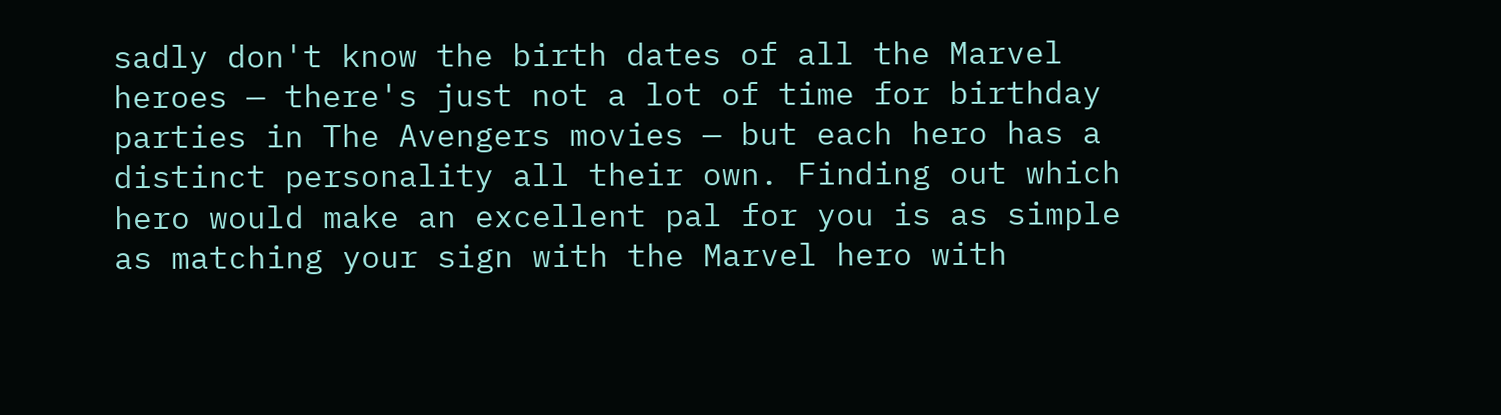sadly don't know the birth dates of all the Marvel heroes — there's just not a lot of time for birthday parties in The Avengers movies — but each hero has a distinct personality all their own. Finding out which hero would make an excellent pal for you is as simple as matching your sign with the Marvel hero with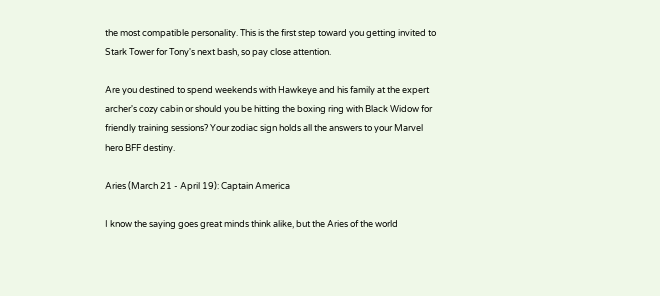the most compatible personality. This is the first step toward you getting invited to Stark Tower for Tony's next bash, so pay close attention.

Are you destined to spend weekends with Hawkeye and his family at the expert archer's cozy cabin or should you be hitting the boxing ring with Black Widow for friendly training sessions? Your zodiac sign holds all the answers to your Marvel hero BFF destiny.

Aries (March 21 - April 19): Captain America

I know the saying goes great minds think alike, but the Aries of the world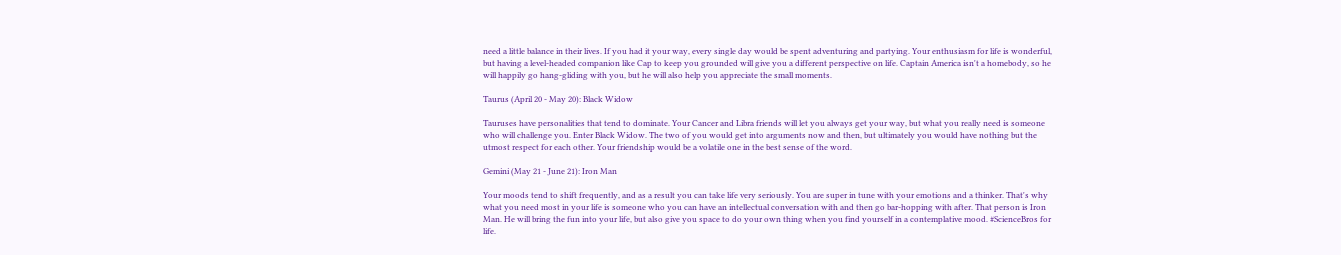need a little balance in their lives. If you had it your way, every single day would be spent adventuring and partying. Your enthusiasm for life is wonderful, but having a level-headed companion like Cap to keep you grounded will give you a different perspective on life. Captain America isn't a homebody, so he will happily go hang-gliding with you, but he will also help you appreciate the small moments.

Taurus (April 20 - May 20): Black Widow

Tauruses have personalities that tend to dominate. Your Cancer and Libra friends will let you always get your way, but what you really need is someone who will challenge you. Enter Black Widow. The two of you would get into arguments now and then, but ultimately you would have nothing but the utmost respect for each other. Your friendship would be a volatile one in the best sense of the word.

Gemini (May 21 - June 21): Iron Man

Your moods tend to shift frequently, and as a result you can take life very seriously. You are super in tune with your emotions and a thinker. That's why what you need most in your life is someone who you can have an intellectual conversation with and then go bar-hopping with after. That person is Iron Man. He will bring the fun into your life, but also give you space to do your own thing when you find yourself in a contemplative mood. #ScienceBros for life.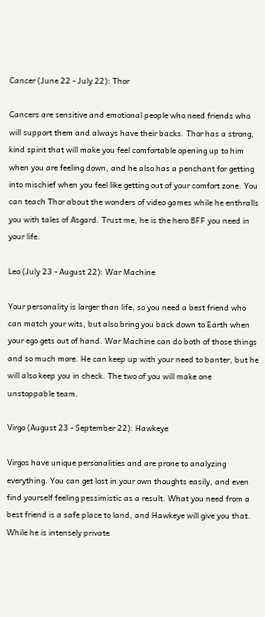Cancer (June 22 - July 22): Thor

Cancers are sensitive and emotional people who need friends who will support them and always have their backs. Thor has a strong, kind spirit that will make you feel comfortable opening up to him when you are feeling down, and he also has a penchant for getting into mischief when you feel like getting out of your comfort zone. You can teach Thor about the wonders of video games while he enthralls you with tales of Asgard. Trust me, he is the hero BFF you need in your life.

Leo (July 23 - August 22): War Machine

Your personality is larger than life, so you need a best friend who can match your wits, but also bring you back down to Earth when your ego gets out of hand. War Machine can do both of those things and so much more. He can keep up with your need to banter, but he will also keep you in check. The two of you will make one unstoppable team.

Virgo (August 23 - September 22): Hawkeye

Virgos have unique personalities and are prone to analyzing everything. You can get lost in your own thoughts easily, and even find yourself feeling pessimistic as a result. What you need from a best friend is a safe place to land, and Hawkeye will give you that. While he is intensely private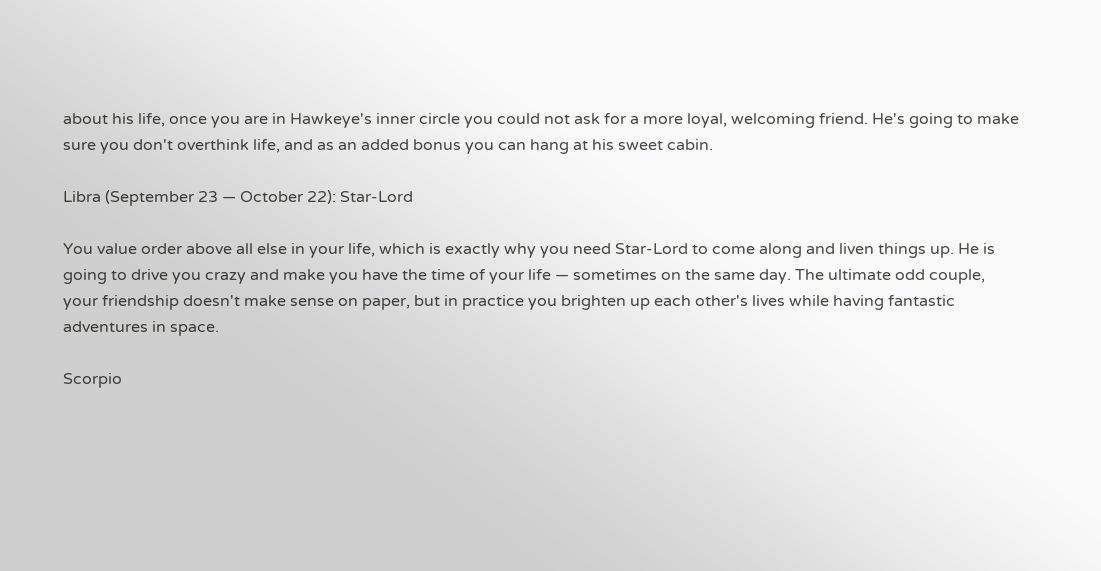about his life, once you are in Hawkeye's inner circle you could not ask for a more loyal, welcoming friend. He's going to make sure you don't overthink life, and as an added bonus you can hang at his sweet cabin.

Libra (September 23 — October 22): Star-Lord

You value order above all else in your life, which is exactly why you need Star-Lord to come along and liven things up. He is going to drive you crazy and make you have the time of your life — sometimes on the same day. The ultimate odd couple, your friendship doesn't make sense on paper, but in practice you brighten up each other's lives while having fantastic adventures in space.

Scorpio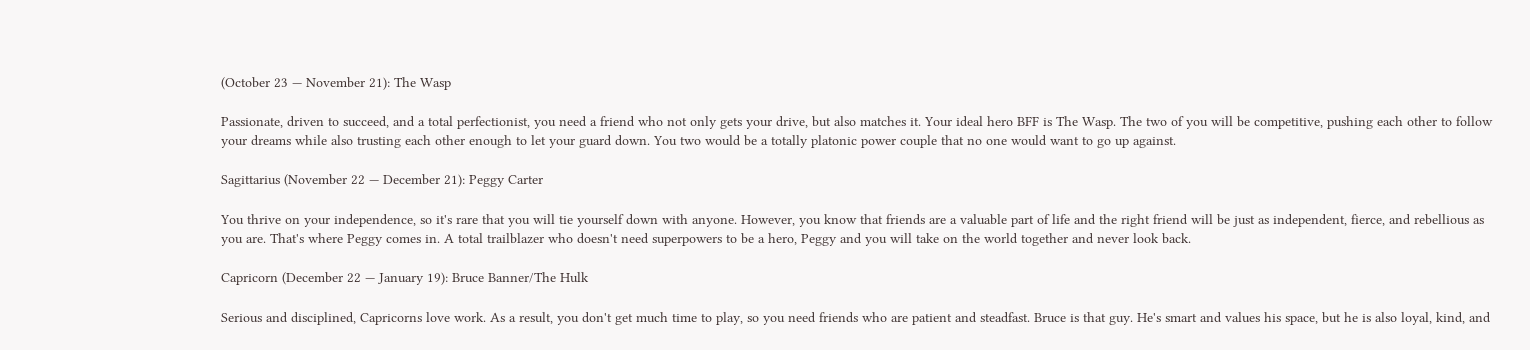(October 23 — November 21): The Wasp

Passionate, driven to succeed, and a total perfectionist, you need a friend who not only gets your drive, but also matches it. Your ideal hero BFF is The Wasp. The two of you will be competitive, pushing each other to follow your dreams while also trusting each other enough to let your guard down. You two would be a totally platonic power couple that no one would want to go up against.

Sagittarius (November 22 — December 21): Peggy Carter

You thrive on your independence, so it's rare that you will tie yourself down with anyone. However, you know that friends are a valuable part of life and the right friend will be just as independent, fierce, and rebellious as you are. That's where Peggy comes in. A total trailblazer who doesn't need superpowers to be a hero, Peggy and you will take on the world together and never look back.

Capricorn (December 22 — January 19): Bruce Banner/The Hulk

Serious and disciplined, Capricorns love work. As a result, you don't get much time to play, so you need friends who are patient and steadfast. Bruce is that guy. He's smart and values his space, but he is also loyal, kind, and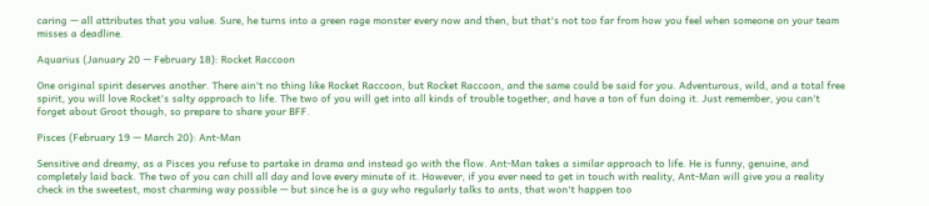caring — all attributes that you value. Sure, he turns into a green rage monster every now and then, but that's not too far from how you feel when someone on your team misses a deadline.

Aquarius (January 20 — February 18): Rocket Raccoon

One original spirit deserves another. There ain't no thing like Rocket Raccoon, but Rocket Raccoon, and the same could be said for you. Adventurous, wild, and a total free spirit, you will love Rocket's salty approach to life. The two of you will get into all kinds of trouble together, and have a ton of fun doing it. Just remember, you can't forget about Groot though, so prepare to share your BFF.

Pisces (February 19 — March 20): Ant-Man

Sensitive and dreamy, as a Pisces you refuse to partake in drama and instead go with the flow. Ant-Man takes a similar approach to life. He is funny, genuine, and completely laid back. The two of you can chill all day and love every minute of it. However, if you ever need to get in touch with reality, Ant-Man will give you a reality check in the sweetest, most charming way possible — but since he is a guy who regularly talks to ants, that won't happen too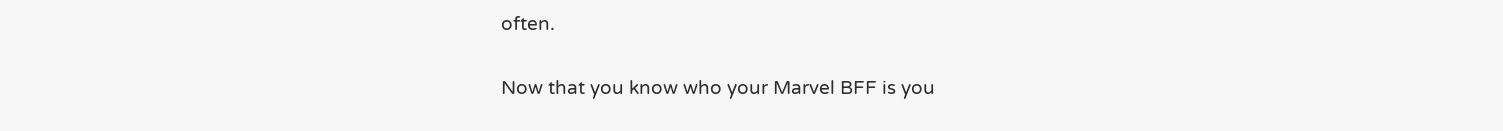often.

Now that you know who your Marvel BFF is you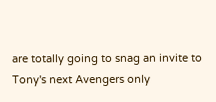are totally going to snag an invite to Tony's next Avengers only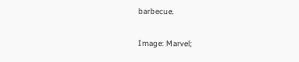barbecue.

Image: Marvel;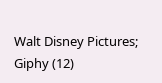Walt Disney Pictures; Giphy (12)